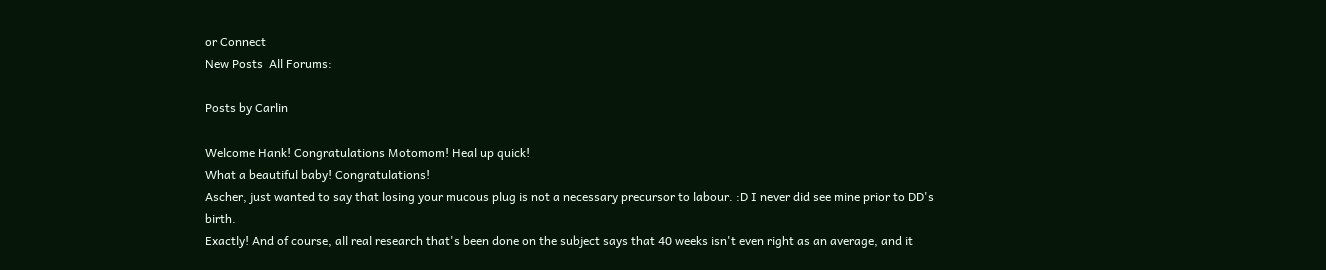or Connect
New Posts  All Forums:

Posts by Carlin

Welcome Hank! Congratulations Motomom! Heal up quick!
What a beautiful baby! Congratulations!
Ascher, just wanted to say that losing your mucous plug is not a necessary precursor to labour. :D I never did see mine prior to DD's birth.
Exactly! And of course, all real research that's been done on the subject says that 40 weeks isn't even right as an average, and it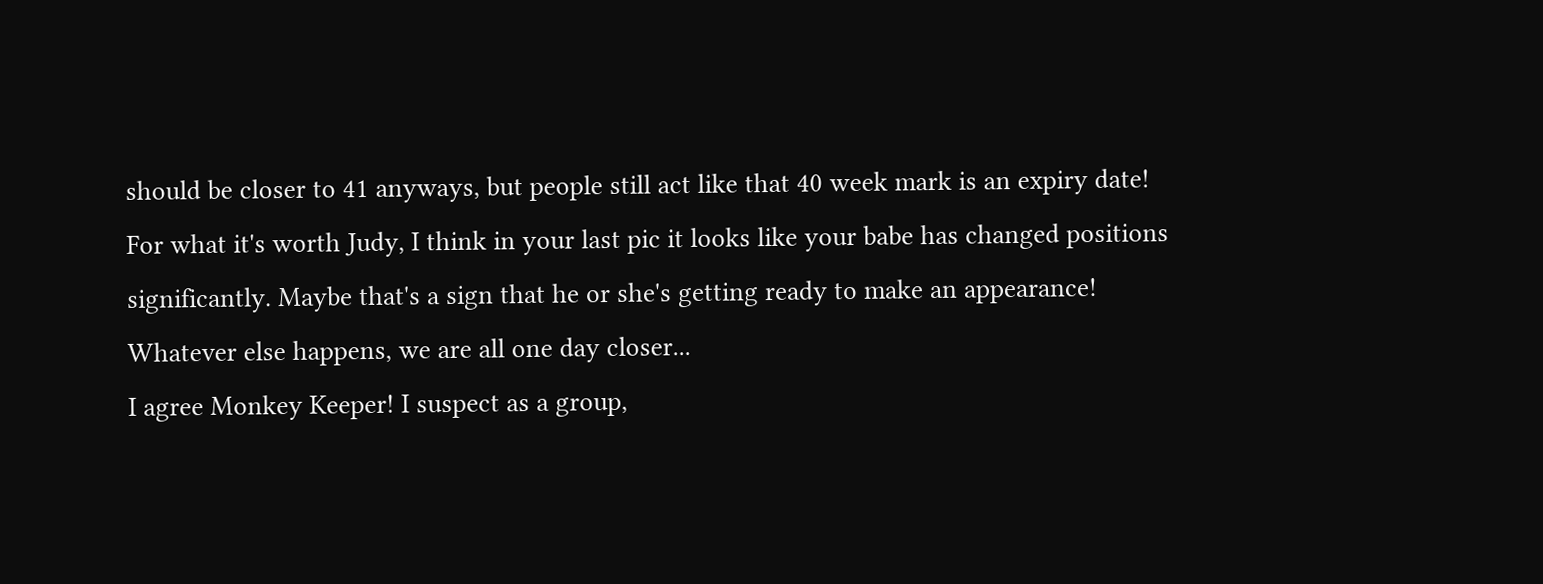should be closer to 41 anyways, but people still act like that 40 week mark is an expiry date!   For what it's worth Judy, I think in your last pic it looks like your babe has changed positions significantly. Maybe that's a sign that he or she's getting ready to make an appearance!   Whatever else happens, we are all one day closer...
I agree Monkey Keeper! I suspect as a group,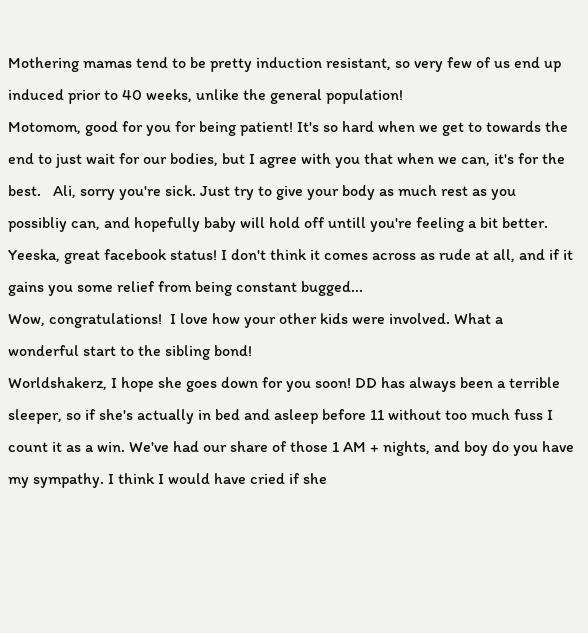Mothering mamas tend to be pretty induction resistant, so very few of us end up induced prior to 40 weeks, unlike the general population!
Motomom, good for you for being patient! It's so hard when we get to towards the end to just wait for our bodies, but I agree with you that when we can, it's for the best.   Ali, sorry you're sick. Just try to give your body as much rest as you possibliy can, and hopefully baby will hold off untill you're feeling a bit better.   Yeeska, great facebook status! I don't think it comes across as rude at all, and if it gains you some relief from being constant bugged...
Wow, congratulations!  I love how your other kids were involved. What a wonderful start to the sibling bond!
Worldshakerz, I hope she goes down for you soon! DD has always been a terrible sleeper, so if she's actually in bed and asleep before 11 without too much fuss I count it as a win. We've had our share of those 1 AM + nights, and boy do you have my sympathy. I think I would have cried if she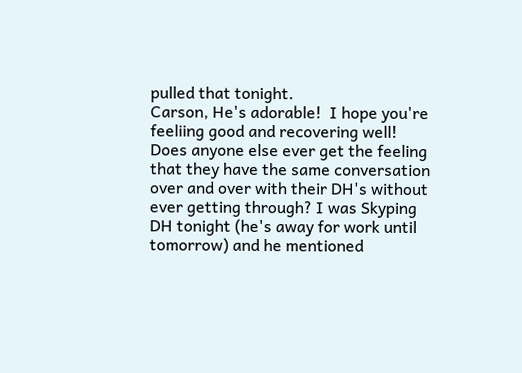pulled that tonight.
Carson, He's adorable!  I hope you're feeliing good and recovering well!
Does anyone else ever get the feeling that they have the same conversation over and over with their DH's without ever getting through? I was Skyping DH tonight (he's away for work until tomorrow) and he mentioned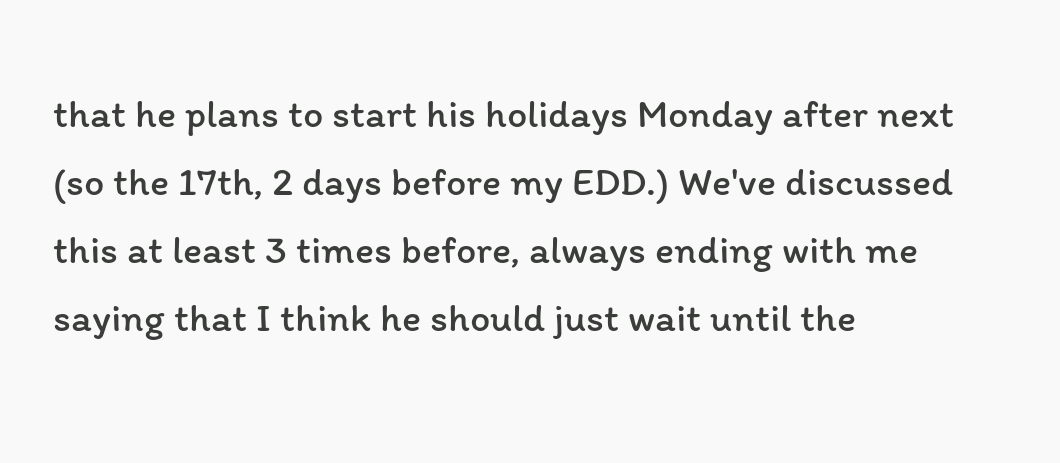that he plans to start his holidays Monday after next (so the 17th, 2 days before my EDD.) We've discussed this at least 3 times before, always ending with me saying that I think he should just wait until the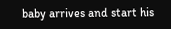baby arrives and start his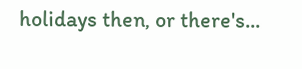holidays then, or there's...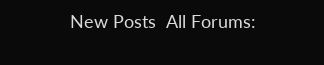New Posts  All Forums: